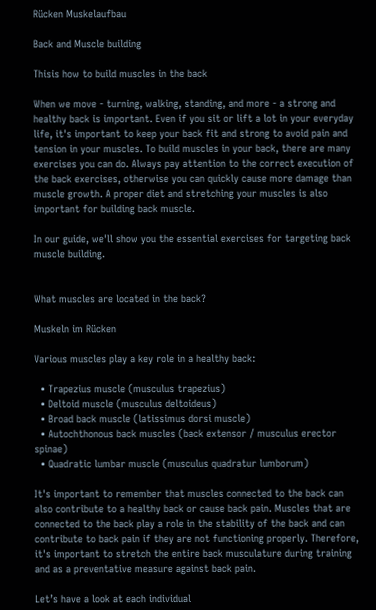Rücken Muskelaufbau

Back and Muscle building

Thisis how to build muscles in the back

When we move - turning, walking, standing, and more - a strong and healthy back is important. Even if you sit or lift a lot in your everyday life, it's important to keep your back fit and strong to avoid pain and tension in your muscles. To build muscles in your back, there are many exercises you can do. Always pay attention to the correct execution of the back exercises, otherwise you can quickly cause more damage than muscle growth. A proper diet and stretching your muscles is also important for building back muscle.

In our guide, we'll show you the essential exercises for targeting back muscle building.


What muscles are located in the back?

Muskeln im Rücken

Various muscles play a key role in a healthy back:

  • Trapezius muscle (musculus trapezius)
  • Deltoid muscle (musculus deltoideus)
  • Broad back muscle (latissimus dorsi muscle)
  • Autochthonous back muscles (back extensor / musculus erector spinae)
  • Quadratic lumbar muscle (musculus quadratur lumborum)

It's important to remember that muscles connected to the back can also contribute to a healthy back or cause back pain. Muscles that are connected to the back play a role in the stability of the back and can contribute to back pain if they are not functioning properly. Therefore, it's important to stretch the entire back musculature during training and as a preventative measure against back pain.

Let’s have a look at each individual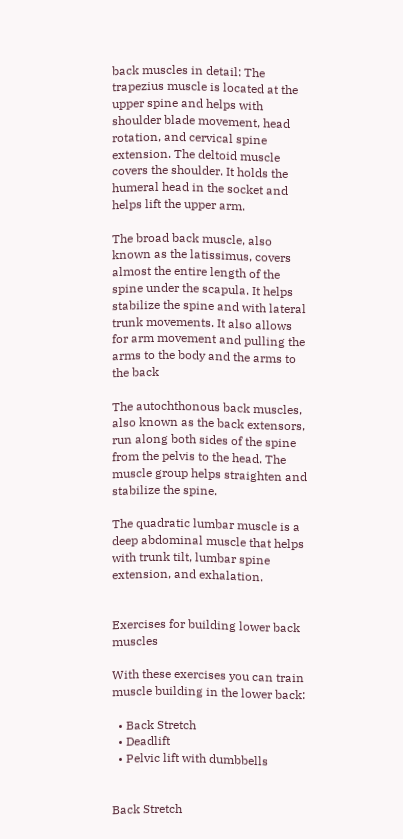back muscles in detail: The trapezius muscle is located at the upper spine and helps with shoulder blade movement, head rotation, and cervical spine extension. The deltoid muscle covers the shoulder. It holds the humeral head in the socket and helps lift the upper arm.

The broad back muscle, also known as the latissimus, covers almost the entire length of the spine under the scapula. It helps stabilize the spine and with lateral trunk movements. It also allows for arm movement and pulling the arms to the body and the arms to the back

The autochthonous back muscles, also known as the back extensors, run along both sides of the spine from the pelvis to the head. The muscle group helps straighten and stabilize the spine.

The quadratic lumbar muscle is a deep abdominal muscle that helps with trunk tilt, lumbar spine extension, and exhalation.


Exercises for building lower back muscles

With these exercises you can train muscle building in the lower back:

  • Back Stretch
  • Deadlift
  • Pelvic lift with dumbbells


Back Stretch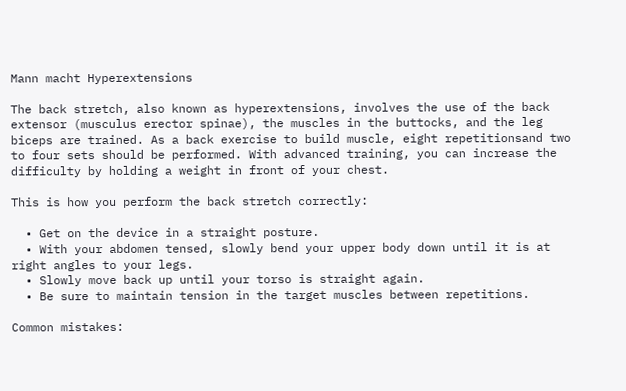Mann macht Hyperextensions

The back stretch, also known as hyperextensions, involves the use of the back extensor (musculus erector spinae), the muscles in the buttocks, and the leg biceps are trained. As a back exercise to build muscle, eight repetitionsand two to four sets should be performed. With advanced training, you can increase the difficulty by holding a weight in front of your chest.

This is how you perform the back stretch correctly:

  • Get on the device in a straight posture.
  • With your abdomen tensed, slowly bend your upper body down until it is at right angles to your legs.
  • Slowly move back up until your torso is straight again.
  • Be sure to maintain tension in the target muscles between repetitions.

Common mistakes: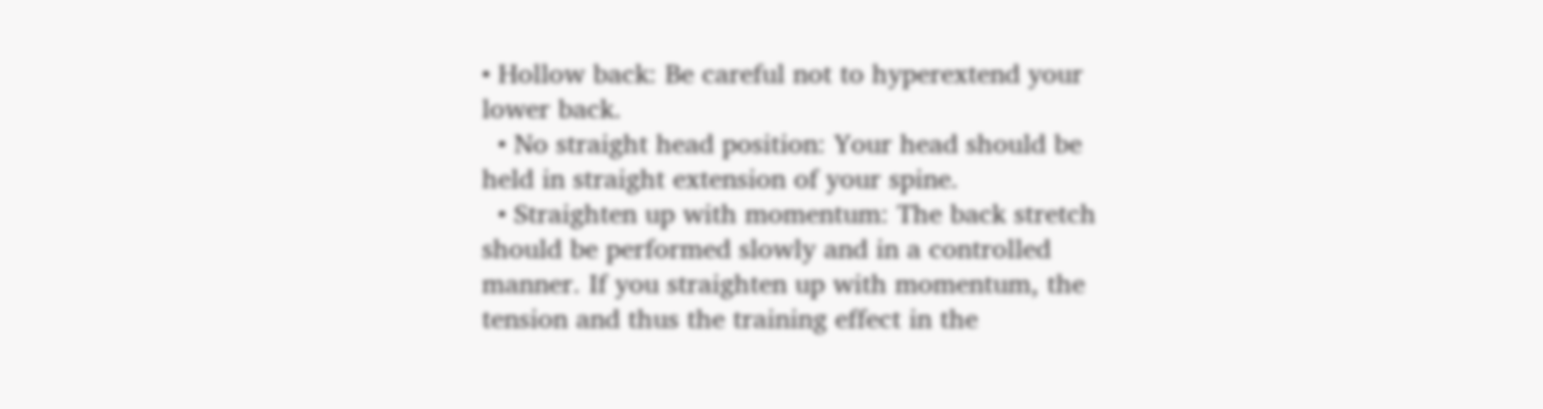• Hollow back: Be careful not to hyperextend your lower back.
  • No straight head position: Your head should be held in straight extension of your spine.
  • Straighten up with momentum: The back stretch should be performed slowly and in a controlled manner. If you straighten up with momentum, the tension and thus the training effect in the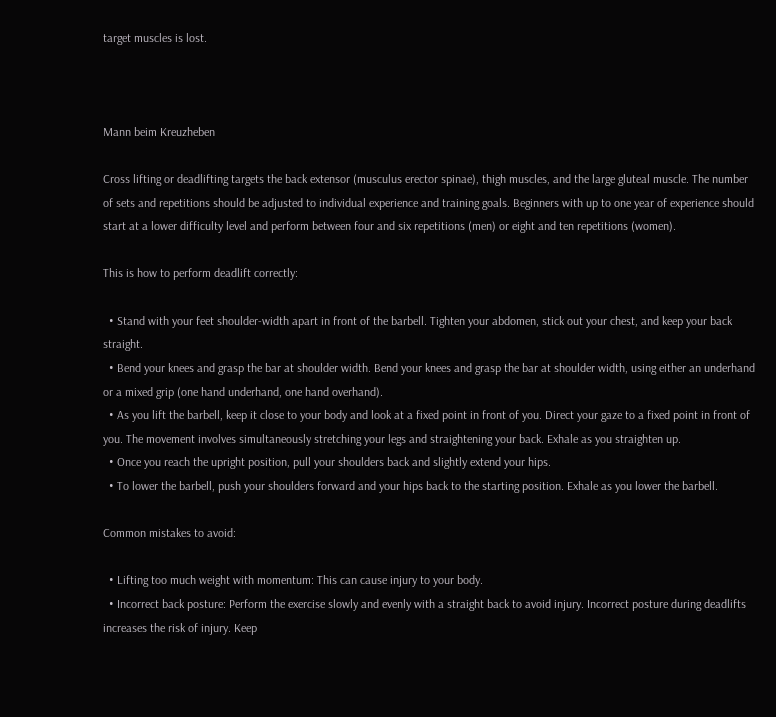target muscles is lost.



Mann beim Kreuzheben

Cross lifting or deadlifting targets the back extensor (musculus erector spinae), thigh muscles, and the large gluteal muscle. The number of sets and repetitions should be adjusted to individual experience and training goals. Beginners with up to one year of experience should start at a lower difficulty level and perform between four and six repetitions (men) or eight and ten repetitions (women).

This is how to perform deadlift correctly:

  • Stand with your feet shoulder-width apart in front of the barbell. Tighten your abdomen, stick out your chest, and keep your back straight.
  • Bend your knees and grasp the bar at shoulder width. Bend your knees and grasp the bar at shoulder width, using either an underhand or a mixed grip (one hand underhand, one hand overhand).
  • As you lift the barbell, keep it close to your body and look at a fixed point in front of you. Direct your gaze to a fixed point in front of you. The movement involves simultaneously stretching your legs and straightening your back. Exhale as you straighten up.
  • Once you reach the upright position, pull your shoulders back and slightly extend your hips.
  • To lower the barbell, push your shoulders forward and your hips back to the starting position. Exhale as you lower the barbell.

Common mistakes to avoid:

  • Lifting too much weight with momentum: This can cause injury to your body.
  • Incorrect back posture: Perform the exercise slowly and evenly with a straight back to avoid injury. Incorrect posture during deadlifts increases the risk of injury. Keep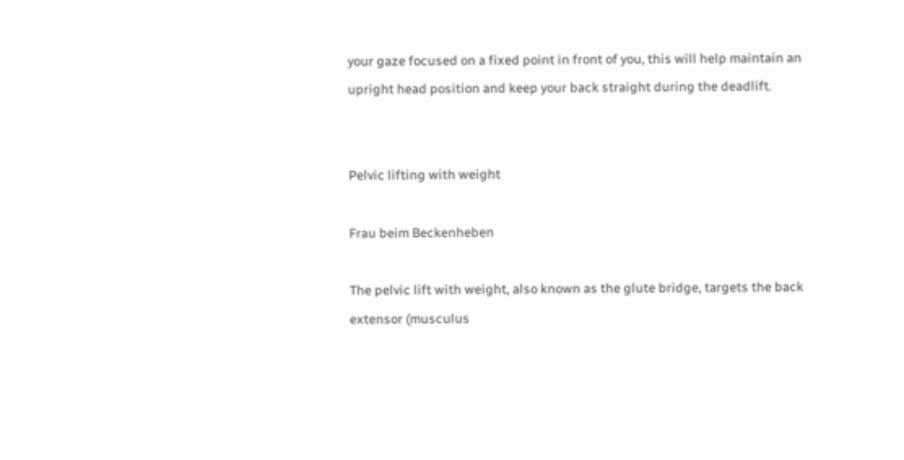your gaze focused on a fixed point in front of you, this will help maintain an upright head position and keep your back straight during the deadlift.


Pelvic lifting with weight

Frau beim Beckenheben

The pelvic lift with weight, also known as the glute bridge, targets the back extensor (musculus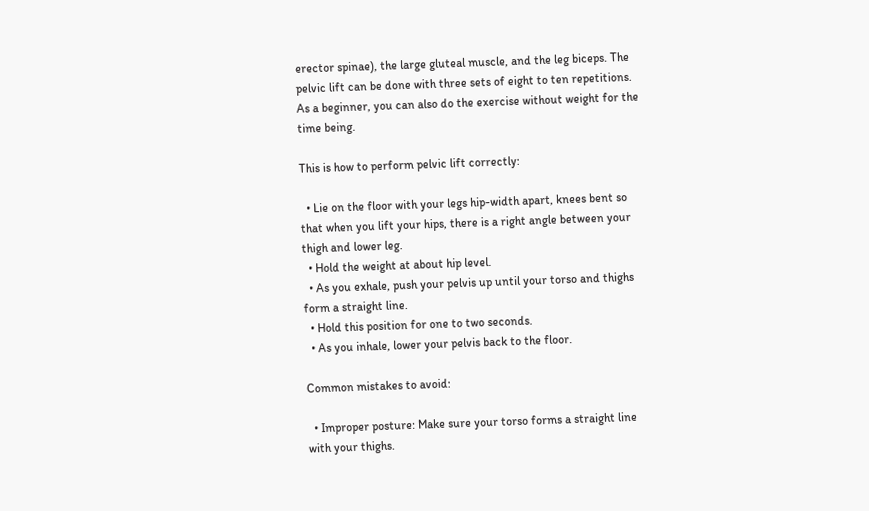erector spinae), the large gluteal muscle, and the leg biceps. The pelvic lift can be done with three sets of eight to ten repetitions. As a beginner, you can also do the exercise without weight for the time being.

This is how to perform pelvic lift correctly:

  • Lie on the floor with your legs hip-width apart, knees bent so that when you lift your hips, there is a right angle between your thigh and lower leg.
  • Hold the weight at about hip level.
  • As you exhale, push your pelvis up until your torso and thighs form a straight line.
  • Hold this position for one to two seconds.
  • As you inhale, lower your pelvis back to the floor.

Common mistakes to avoid:

  • Improper posture: Make sure your torso forms a straight line with your thighs.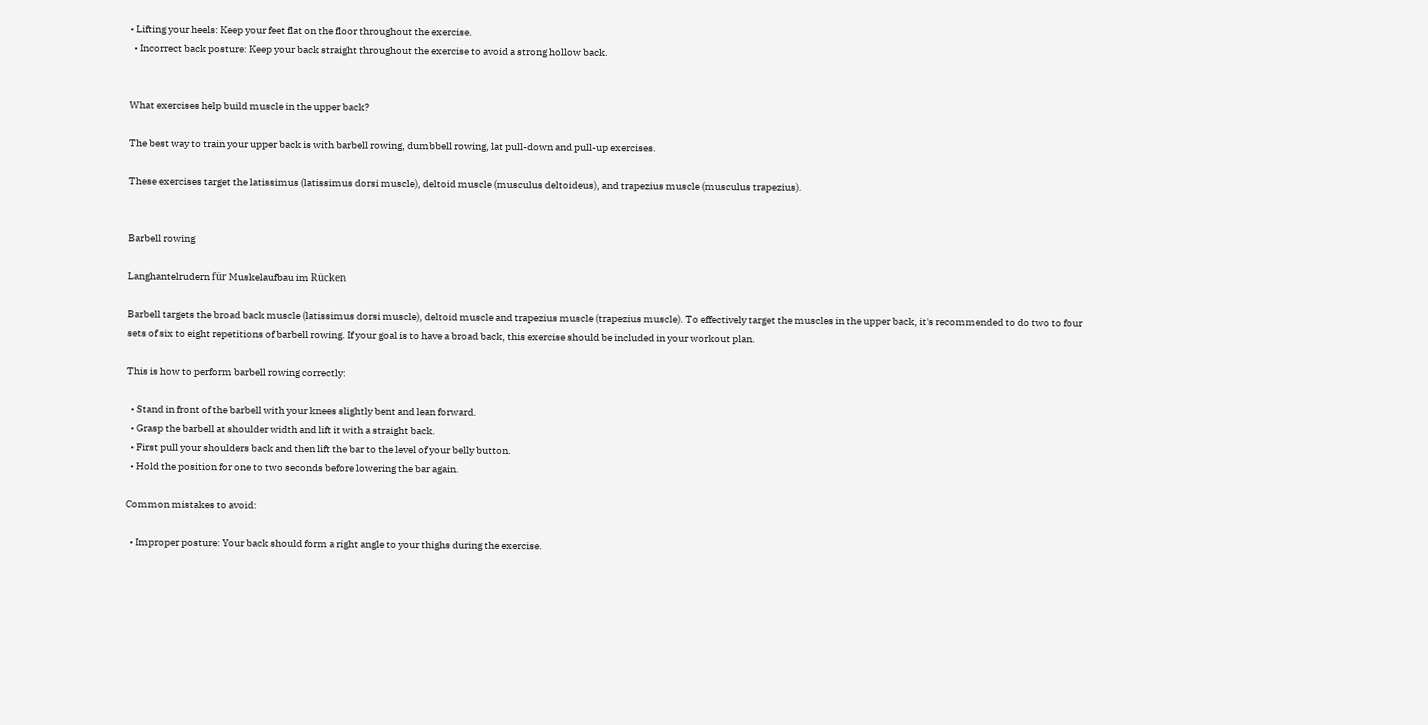• Lifting your heels: Keep your feet flat on the floor throughout the exercise.
  • Incorrect back posture: Keep your back straight throughout the exercise to avoid a strong hollow back.


What exercises help build muscle in the upper back?

The best way to train your upper back is with barbell rowing, dumbbell rowing, lat pull-down and pull-up exercises.

These exercises target the latissimus (latissimus dorsi muscle), deltoid muscle (musculus deltoideus), and trapezius muscle (musculus trapezius).


Barbell rowing

Langhantelrudern für Muskelaufbau im Rücken

Barbell targets the broad back muscle (latissimus dorsi muscle), deltoid muscle and trapezius muscle (trapezius muscle). To effectively target the muscles in the upper back, it's recommended to do two to four sets of six to eight repetitions of barbell rowing. If your goal is to have a broad back, this exercise should be included in your workout plan.

This is how to perform barbell rowing correctly:

  • Stand in front of the barbell with your knees slightly bent and lean forward.
  • Grasp the barbell at shoulder width and lift it with a straight back.
  • First pull your shoulders back and then lift the bar to the level of your belly button.
  • Hold the position for one to two seconds before lowering the bar again.

Common mistakes to avoid:

  • Improper posture: Your back should form a right angle to your thighs during the exercise.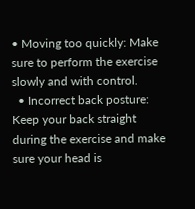• Moving too quickly: Make sure to perform the exercise slowly and with control.
  • Incorrect back posture: Keep your back straight during the exercise and make sure your head is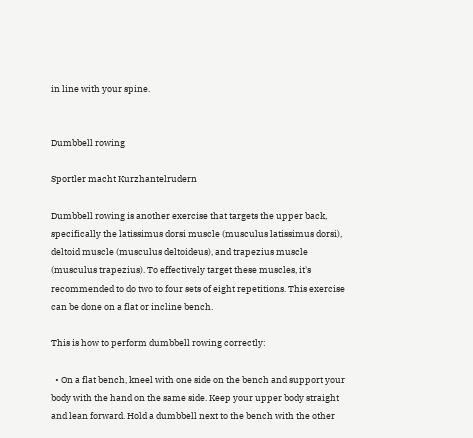in line with your spine.


Dumbbell rowing

Sportler macht Kurzhantelrudern

Dumbbell rowing is another exercise that targets the upper back, specifically the latissimus dorsi muscle (musculus latissimus dorsi), deltoid muscle (musculus deltoideus), and trapezius muscle (musculus trapezius). To effectively target these muscles, it's recommended to do two to four sets of eight repetitions. This exercise can be done on a flat or incline bench.

This is how to perform dumbbell rowing correctly:

  • On a flat bench, kneel with one side on the bench and support your body with the hand on the same side. Keep your upper body straight and lean forward. Hold a dumbbell next to the bench with the other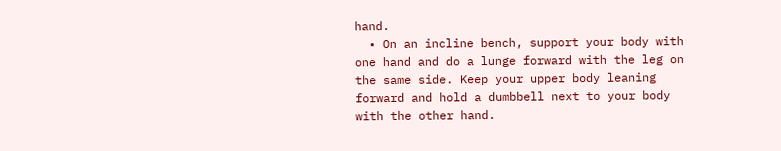hand.
  • On an incline bench, support your body with one hand and do a lunge forward with the leg on the same side. Keep your upper body leaning forward and hold a dumbbell next to your body with the other hand.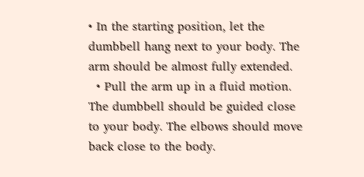• In the starting position, let the dumbbell hang next to your body. The arm should be almost fully extended.
  • Pull the arm up in a fluid motion. The dumbbell should be guided close to your body. The elbows should move back close to the body.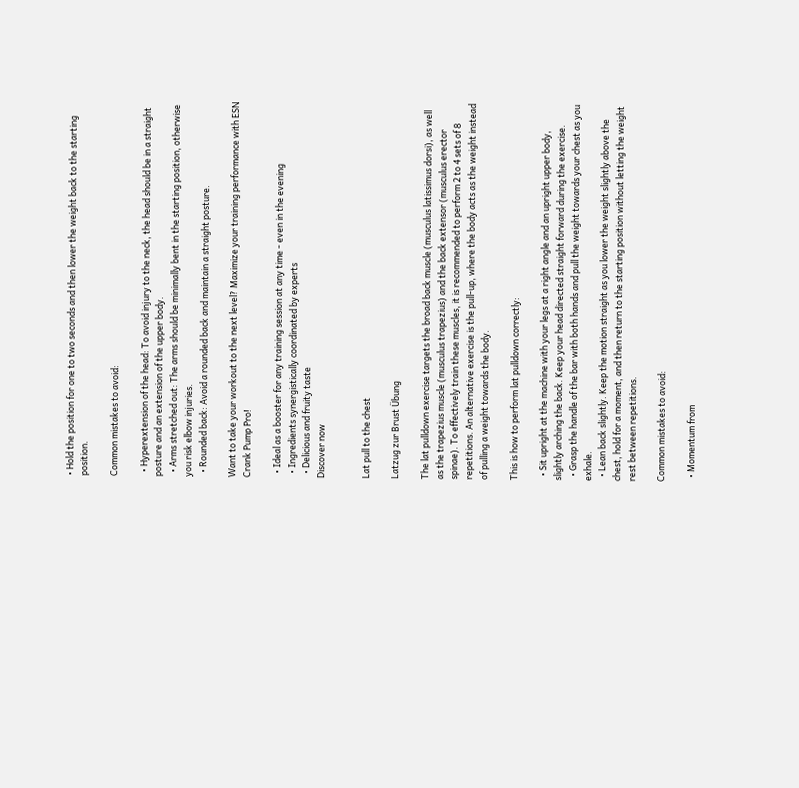• Hold the position for one to two seconds and then lower the weight back to the starting position.

Common mistakes to avoid:

  • Hyperextension of the head: To avoid injury to the neck, the head should be in a straight posture and an extension of the upper body.
  • Arms stretched out: The arms should be minimally bent in the starting position, otherwise you risk elbow injuries.
  • Rounded back: Avoid a rounded back and maintain a straight posture.

Want to take your workout to the next level? Maximize your training performance with ESN Crank Pump Pro!

  • Ideal as a booster for any training session at any time - even in the evening
  • Ingredients synergistically coordinated by experts
  • Delicious and fruity taste
Discover now


Lat pull to the chest

Latzug zur Brust Übung

The lat pulldown exercise targets the broad back muscle (musculus latissimus dorsi), as well as the trapezius muscle (musculus trapezius) and the back extensor (musculus erector spinae). To effectively train these muscles, it is recommended to perform 2 to 4 sets of 8 repetitions. An alternative exercise is the pull-up, where the body acts as the weight instead of pulling a weight towards the body.

This is how to perform lat pulldown correctly:

  • Sit upright at the machine with your legs at a right angle and an upright upper body, slightly arching the back. Keep your head directed straight forward during the exercise.
  • Grasp the handle of the bar with both hands and pull the weight towards your chest as you exhale.
  • Lean back slightly. Keep the motion straight as you lower the weight slightly above the chest, hold for a moment, and then return to the starting position without letting the weight rest between repetitions.

Common mistakes to avoid:

  • Momentum from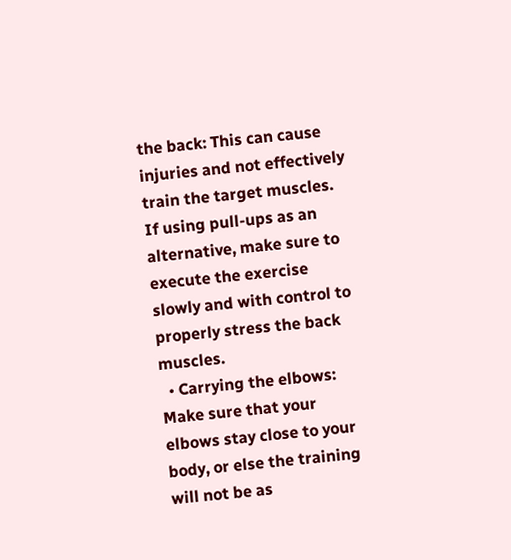the back: This can cause injuries and not effectively train the target muscles. If using pull-ups as an alternative, make sure to execute the exercise slowly and with control to properly stress the back muscles.
  • Carrying the elbows: Make sure that your elbows stay close to your body, or else the training will not be as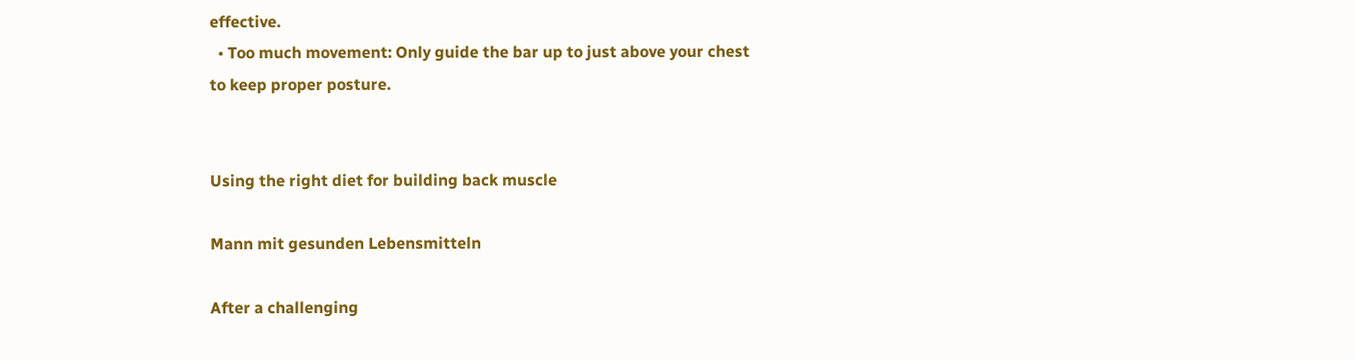effective.
  • Too much movement: Only guide the bar up to just above your chest to keep proper posture.


Using the right diet for building back muscle

Mann mit gesunden Lebensmitteln

After a challenging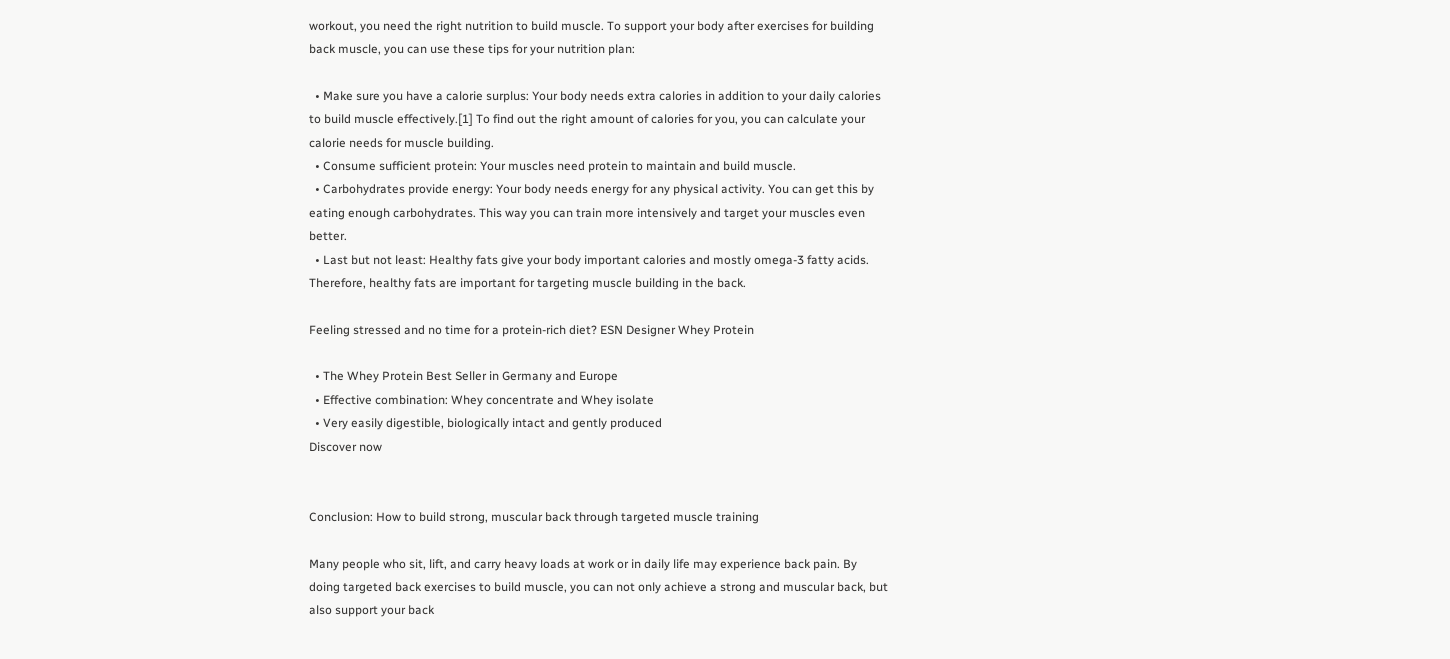workout, you need the right nutrition to build muscle. To support your body after exercises for building back muscle, you can use these tips for your nutrition plan:

  • Make sure you have a calorie surplus: Your body needs extra calories in addition to your daily calories to build muscle effectively.[1] To find out the right amount of calories for you, you can calculate your calorie needs for muscle building.
  • Consume sufficient protein: Your muscles need protein to maintain and build muscle.
  • Carbohydrates provide energy: Your body needs energy for any physical activity. You can get this by eating enough carbohydrates. This way you can train more intensively and target your muscles even better.
  • Last but not least: Healthy fats give your body important calories and mostly omega-3 fatty acids. Therefore, healthy fats are important for targeting muscle building in the back.

Feeling stressed and no time for a protein-rich diet? ESN Designer Whey Protein

  • The Whey Protein Best Seller in Germany and Europe
  • Effective combination: Whey concentrate and Whey isolate
  • Very easily digestible, biologically intact and gently produced
Discover now


Conclusion: How to build strong, muscular back through targeted muscle training

Many people who sit, lift, and carry heavy loads at work or in daily life may experience back pain. By doing targeted back exercises to build muscle, you can not only achieve a strong and muscular back, but also support your back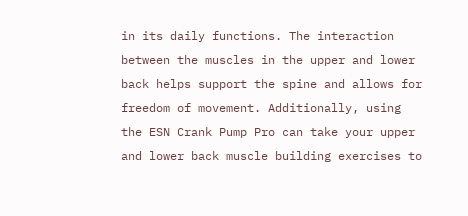in its daily functions. The interaction between the muscles in the upper and lower back helps support the spine and allows for freedom of movement. Additionally, using the ESN Crank Pump Pro can take your upper and lower back muscle building exercises to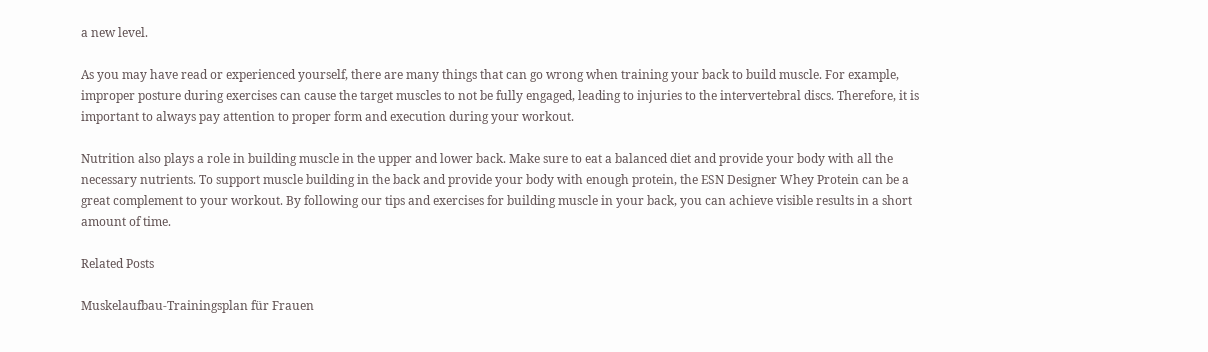a new level.

As you may have read or experienced yourself, there are many things that can go wrong when training your back to build muscle. For example, improper posture during exercises can cause the target muscles to not be fully engaged, leading to injuries to the intervertebral discs. Therefore, it is important to always pay attention to proper form and execution during your workout.

Nutrition also plays a role in building muscle in the upper and lower back. Make sure to eat a balanced diet and provide your body with all the necessary nutrients. To support muscle building in the back and provide your body with enough protein, the ESN Designer Whey Protein can be a great complement to your workout. By following our tips and exercises for building muscle in your back, you can achieve visible results in a short amount of time.

Related Posts

Muskelaufbau-Trainingsplan für Frauen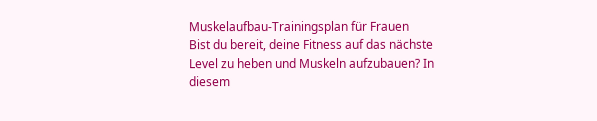Muskelaufbau-Trainingsplan für Frauen
Bist du bereit, deine Fitness auf das nächste Level zu heben und Muskeln aufzubauen? In diesem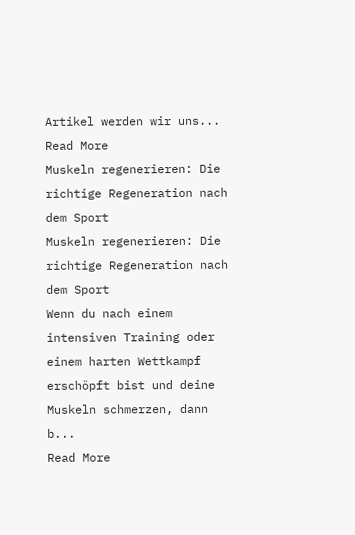Artikel werden wir uns...
Read More
Muskeln regenerieren: Die richtige Regeneration nach dem Sport
Muskeln regenerieren: Die richtige Regeneration nach dem Sport
Wenn du nach einem intensiven Training oder einem harten Wettkampf erschöpft bist und deine Muskeln schmerzen, dann b...
Read More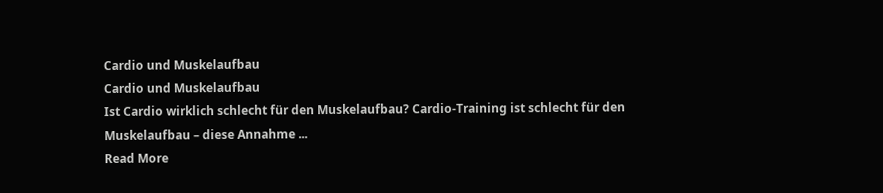Cardio und Muskelaufbau
Cardio und Muskelaufbau
Ist Cardio wirklich schlecht für den Muskelaufbau? Cardio-Training ist schlecht für den Muskelaufbau – diese Annahme ...
Read More